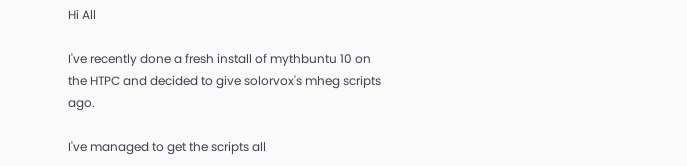Hi All

I've recently done a fresh install of mythbuntu 10 on the HTPC and decided to give solorvox's mheg scripts ago.

I've managed to get the scripts all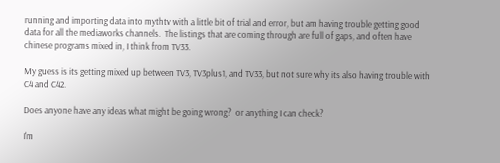running and importing data into mythtv with a little bit of trial and error, but am having trouble getting good data for all the mediaworks channels.  The listings that are coming through are full of gaps, and often have chinese programs mixed in, I think from TV33.

My guess is its getting mixed up between TV3, TV3plus1, and TV33, but not sure why its also having trouble with C4 and C42.

Does anyone have any ideas what might be going wrong?  or anything I can check?

I'm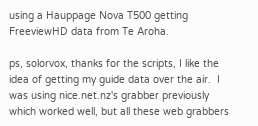using a Hauppage Nova T500 getting FreeviewHD data from Te Aroha.

ps, solorvox, thanks for the scripts, I like the idea of getting my guide data over the air.  I was using nice.net.nz's grabber previously which worked well, but all these web grabbers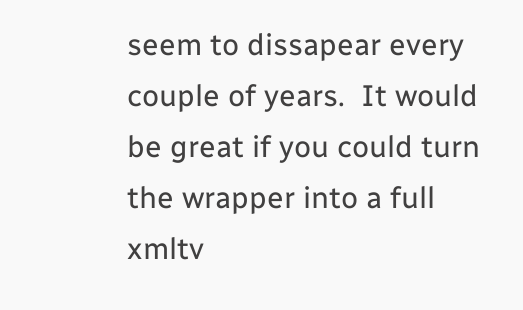seem to dissapear every couple of years.  It would be great if you could turn the wrapper into a full xmltv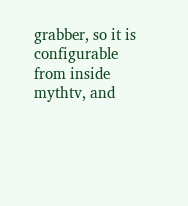grabber, so it is configurable from inside mythtv, and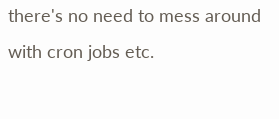there's no need to mess around with cron jobs etc.